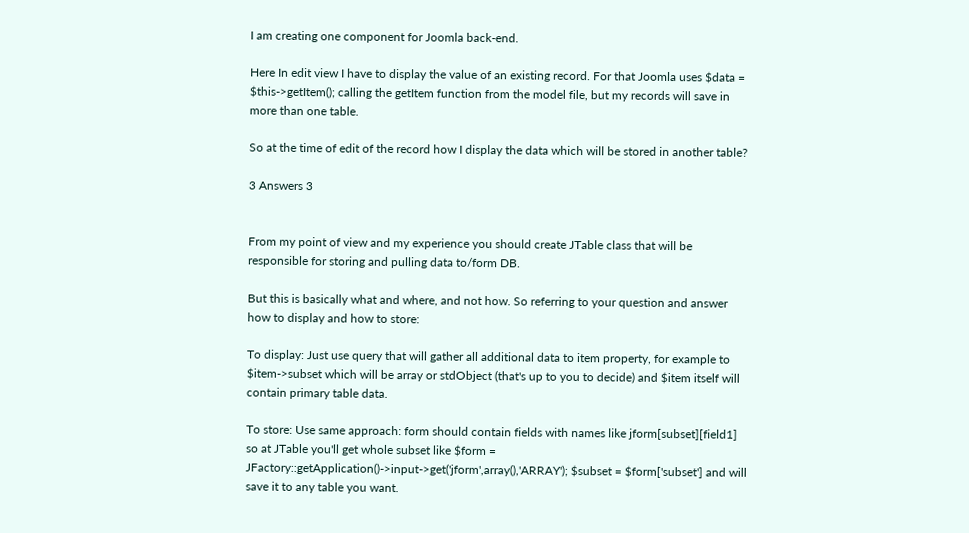I am creating one component for Joomla back-end.

Here In edit view I have to display the value of an existing record. For that Joomla uses $data = $this->getItem(); calling the getItem function from the model file, but my records will save in more than one table.

So at the time of edit of the record how I display the data which will be stored in another table?

3 Answers 3


From my point of view and my experience you should create JTable class that will be responsible for storing and pulling data to/form DB.

But this is basically what and where, and not how. So referring to your question and answer how to display and how to store:

To display: Just use query that will gather all additional data to item property, for example to $item->subset which will be array or stdObject (that's up to you to decide) and $item itself will contain primary table data.

To store: Use same approach: form should contain fields with names like jform[subset][field1] so at JTable you'll get whole subset like $form = JFactory::getApplication()->input->get('jform',array(),'ARRAY'); $subset = $form['subset'] and will save it to any table you want.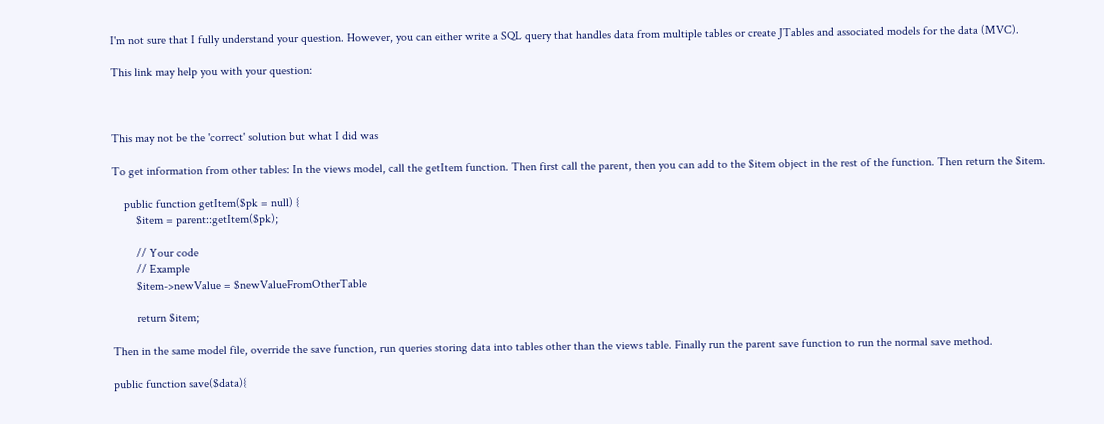I'm not sure that I fully understand your question. However, you can either write a SQL query that handles data from multiple tables or create JTables and associated models for the data (MVC).

This link may help you with your question:



This may not be the 'correct' solution but what I did was

To get information from other tables: In the views model, call the getItem function. Then first call the parent, then you can add to the $item object in the rest of the function. Then return the $item.

    public function getItem($pk = null) {
        $item = parent::getItem($pk);

        // Your code
        // Example
        $item->newValue = $newValueFromOtherTable

        return $item;

Then in the same model file, override the save function, run queries storing data into tables other than the views table. Finally run the parent save function to run the normal save method.

public function save($data){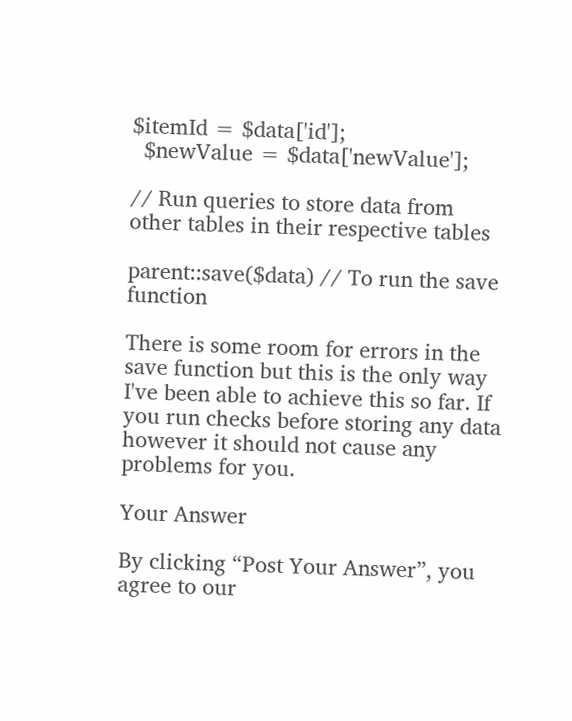$itemId = $data['id'];
  $newValue = $data['newValue'];

// Run queries to store data from other tables in their respective tables

parent::save($data) // To run the save function

There is some room for errors in the save function but this is the only way I've been able to achieve this so far. If you run checks before storing any data however it should not cause any problems for you.

Your Answer

By clicking “Post Your Answer”, you agree to our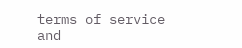terms of service and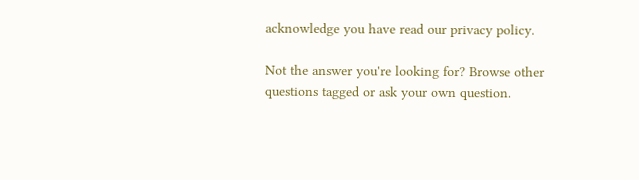acknowledge you have read our privacy policy.

Not the answer you're looking for? Browse other questions tagged or ask your own question.